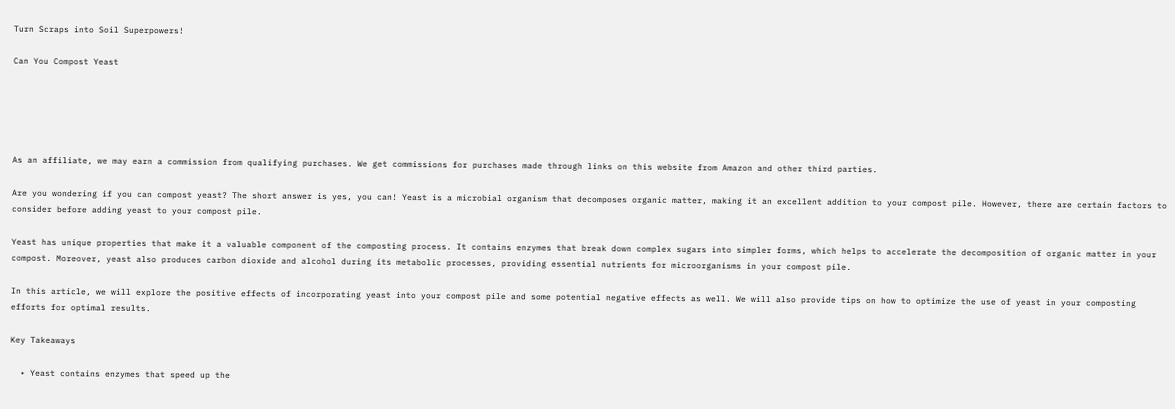Turn Scraps into Soil Superpowers!

Can You Compost Yeast





As an affiliate, we may earn a commission from qualifying purchases. We get commissions for purchases made through links on this website from Amazon and other third parties.

Are you wondering if you can compost yeast? The short answer is yes, you can! Yeast is a microbial organism that decomposes organic matter, making it an excellent addition to your compost pile. However, there are certain factors to consider before adding yeast to your compost pile.

Yeast has unique properties that make it a valuable component of the composting process. It contains enzymes that break down complex sugars into simpler forms, which helps to accelerate the decomposition of organic matter in your compost. Moreover, yeast also produces carbon dioxide and alcohol during its metabolic processes, providing essential nutrients for microorganisms in your compost pile.

In this article, we will explore the positive effects of incorporating yeast into your compost pile and some potential negative effects as well. We will also provide tips on how to optimize the use of yeast in your composting efforts for optimal results.

Key Takeaways

  • Yeast contains enzymes that speed up the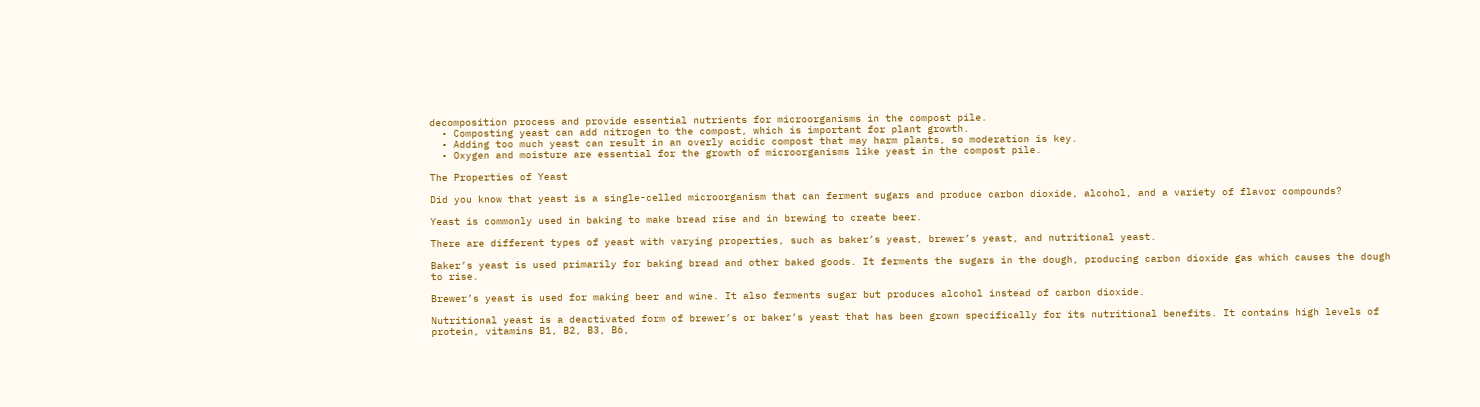decomposition process and provide essential nutrients for microorganisms in the compost pile.
  • Composting yeast can add nitrogen to the compost, which is important for plant growth.
  • Adding too much yeast can result in an overly acidic compost that may harm plants, so moderation is key.
  • Oxygen and moisture are essential for the growth of microorganisms like yeast in the compost pile.

The Properties of Yeast

Did you know that yeast is a single-celled microorganism that can ferment sugars and produce carbon dioxide, alcohol, and a variety of flavor compounds?

Yeast is commonly used in baking to make bread rise and in brewing to create beer.

There are different types of yeast with varying properties, such as baker’s yeast, brewer’s yeast, and nutritional yeast.

Baker’s yeast is used primarily for baking bread and other baked goods. It ferments the sugars in the dough, producing carbon dioxide gas which causes the dough to rise.

Brewer’s yeast is used for making beer and wine. It also ferments sugar but produces alcohol instead of carbon dioxide.

Nutritional yeast is a deactivated form of brewer’s or baker’s yeast that has been grown specifically for its nutritional benefits. It contains high levels of protein, vitamins B1, B2, B3, B6,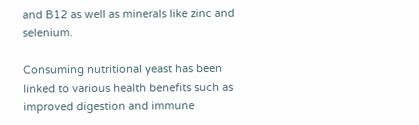and B12 as well as minerals like zinc and selenium.

Consuming nutritional yeast has been linked to various health benefits such as improved digestion and immune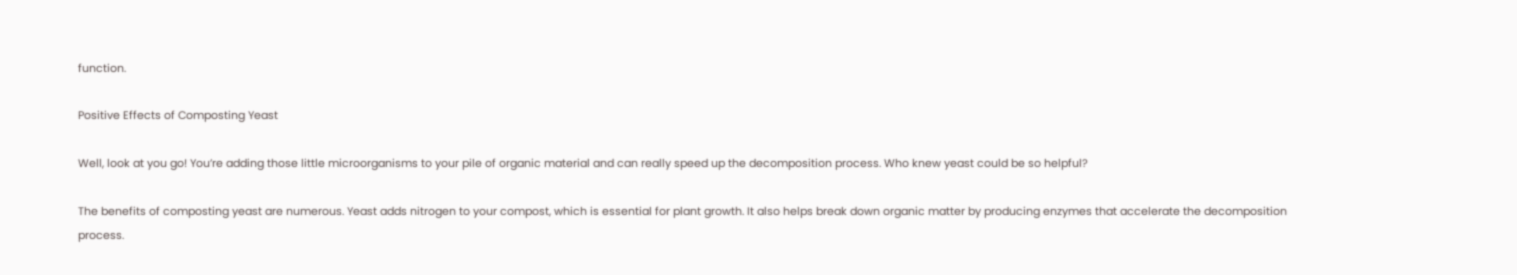function.

Positive Effects of Composting Yeast

Well, look at you go! You’re adding those little microorganisms to your pile of organic material and can really speed up the decomposition process. Who knew yeast could be so helpful?

The benefits of composting yeast are numerous. Yeast adds nitrogen to your compost, which is essential for plant growth. It also helps break down organic matter by producing enzymes that accelerate the decomposition process.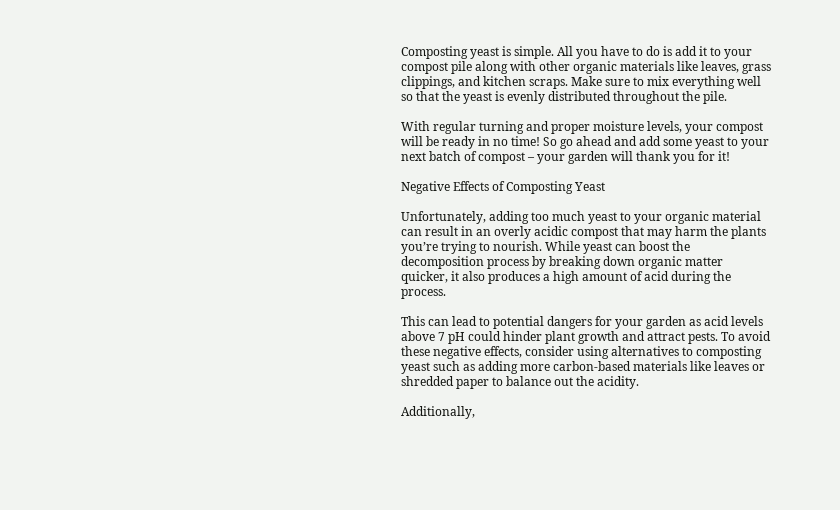Composting yeast is simple. All you have to do is add it to your compost pile along with other organic materials like leaves, grass clippings, and kitchen scraps. Make sure to mix everything well so that the yeast is evenly distributed throughout the pile.

With regular turning and proper moisture levels, your compost will be ready in no time! So go ahead and add some yeast to your next batch of compost – your garden will thank you for it!

Negative Effects of Composting Yeast

Unfortunately, adding too much yeast to your organic material can result in an overly acidic compost that may harm the plants you’re trying to nourish. While yeast can boost the decomposition process by breaking down organic matter quicker, it also produces a high amount of acid during the process.

This can lead to potential dangers for your garden as acid levels above 7 pH could hinder plant growth and attract pests. To avoid these negative effects, consider using alternatives to composting yeast such as adding more carbon-based materials like leaves or shredded paper to balance out the acidity.

Additionally,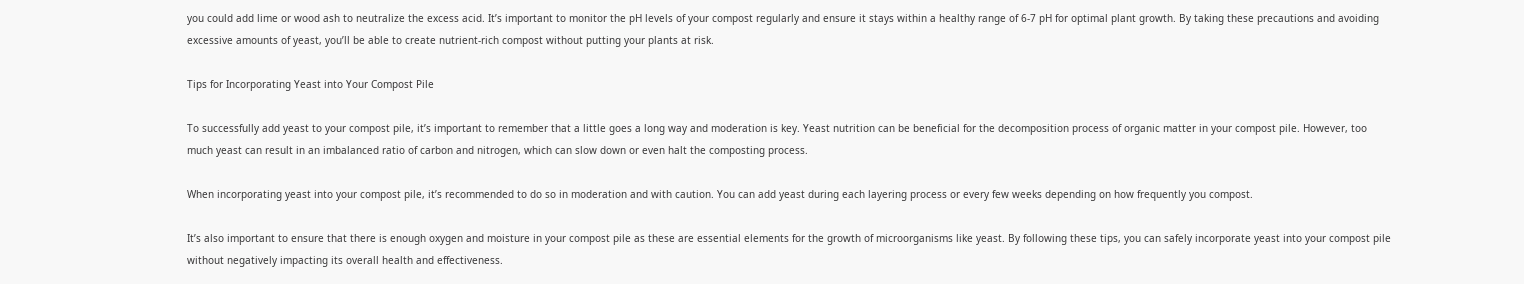you could add lime or wood ash to neutralize the excess acid. It’s important to monitor the pH levels of your compost regularly and ensure it stays within a healthy range of 6-7 pH for optimal plant growth. By taking these precautions and avoiding excessive amounts of yeast, you’ll be able to create nutrient-rich compost without putting your plants at risk.

Tips for Incorporating Yeast into Your Compost Pile

To successfully add yeast to your compost pile, it’s important to remember that a little goes a long way and moderation is key. Yeast nutrition can be beneficial for the decomposition process of organic matter in your compost pile. However, too much yeast can result in an imbalanced ratio of carbon and nitrogen, which can slow down or even halt the composting process.

When incorporating yeast into your compost pile, it’s recommended to do so in moderation and with caution. You can add yeast during each layering process or every few weeks depending on how frequently you compost.

It’s also important to ensure that there is enough oxygen and moisture in your compost pile as these are essential elements for the growth of microorganisms like yeast. By following these tips, you can safely incorporate yeast into your compost pile without negatively impacting its overall health and effectiveness.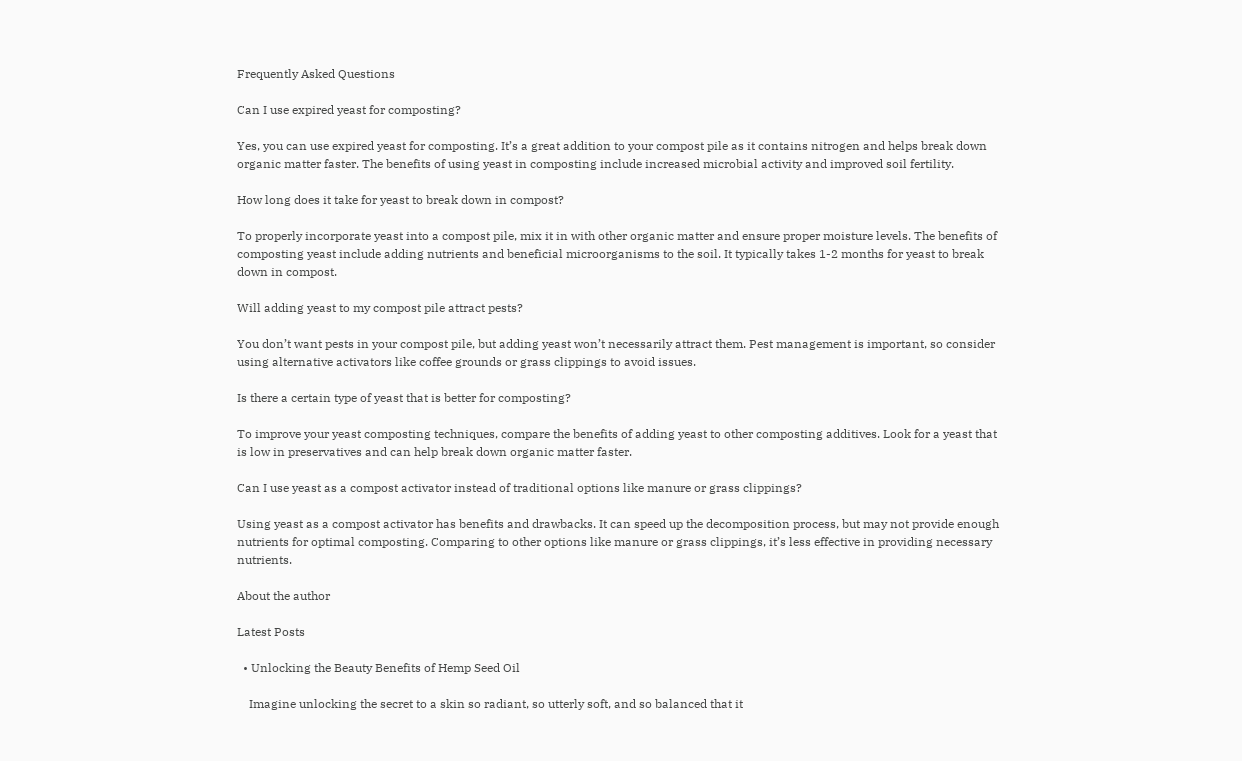Frequently Asked Questions

Can I use expired yeast for composting?

Yes, you can use expired yeast for composting. It’s a great addition to your compost pile as it contains nitrogen and helps break down organic matter faster. The benefits of using yeast in composting include increased microbial activity and improved soil fertility.

How long does it take for yeast to break down in compost?

To properly incorporate yeast into a compost pile, mix it in with other organic matter and ensure proper moisture levels. The benefits of composting yeast include adding nutrients and beneficial microorganisms to the soil. It typically takes 1-2 months for yeast to break down in compost.

Will adding yeast to my compost pile attract pests?

You don’t want pests in your compost pile, but adding yeast won’t necessarily attract them. Pest management is important, so consider using alternative activators like coffee grounds or grass clippings to avoid issues.

Is there a certain type of yeast that is better for composting?

To improve your yeast composting techniques, compare the benefits of adding yeast to other composting additives. Look for a yeast that is low in preservatives and can help break down organic matter faster.

Can I use yeast as a compost activator instead of traditional options like manure or grass clippings?

Using yeast as a compost activator has benefits and drawbacks. It can speed up the decomposition process, but may not provide enough nutrients for optimal composting. Comparing to other options like manure or grass clippings, it’s less effective in providing necessary nutrients.

About the author

Latest Posts

  • Unlocking the Beauty Benefits of Hemp Seed Oil

    Imagine unlocking the secret to a skin so radiant, so utterly soft, and so balanced that it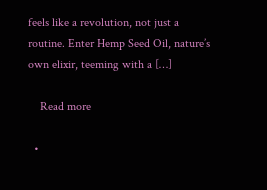feels like a revolution, not just a routine. Enter Hemp Seed Oil, nature’s own elixir, teeming with a […]

    Read more

  •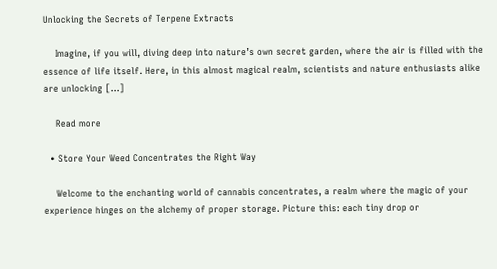Unlocking the Secrets of Terpene Extracts

    Imagine, if you will, diving deep into nature’s own secret garden, where the air is filled with the essence of life itself. Here, in this almost magical realm, scientists and nature enthusiasts alike are unlocking […]

    Read more

  • Store Your Weed Concentrates the Right Way

    Welcome to the enchanting world of cannabis concentrates, a realm where the magic of your experience hinges on the alchemy of proper storage. Picture this: each tiny drop or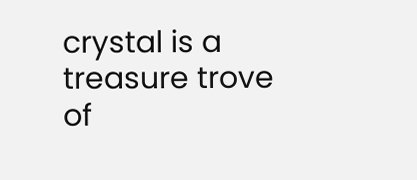crystal is a treasure trove of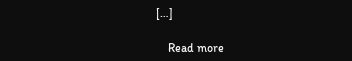[…]

    Read more